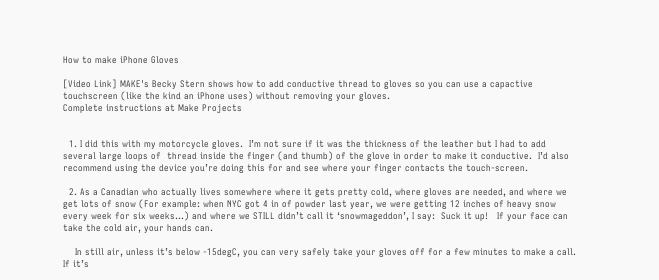How to make iPhone Gloves

[Video Link] MAKE's Becky Stern shows how to add conductive thread to gloves so you can use a capactive touchscreen (like the kind an iPhone uses) without removing your gloves.
Complete instructions at Make Projects


  1. I did this with my motorcycle gloves.  I’m not sure if it was the thickness of the leather but I had to add several large loops of  thread inside the finger (and thumb) of the glove in order to make it conductive.  I’d also recommend using the device you’re doing this for and see where your finger contacts the touch-screen.

  2. As a Canadian who actually lives somewhere where it gets pretty cold, where gloves are needed, and where we get lots of snow (For example: when NYC got 4 in of powder last year, we were getting 12 inches of heavy snow every week for six weeks…) and where we STILL didn’t call it ‘snowmageddon’, I say:  Suck it up!   If your face can take the cold air, your hands can.

    In still air, unless it’s below -15degC, you can very safely take your gloves off for a few minutes to make a call.  If it’s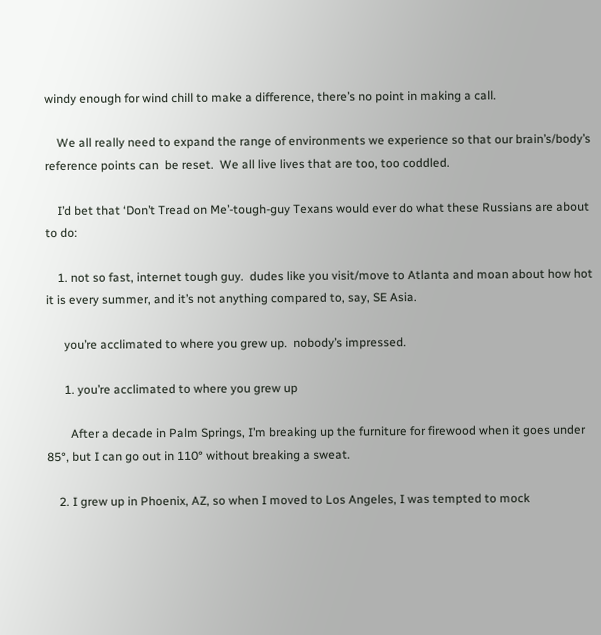windy enough for wind chill to make a difference, there’s no point in making a call.

    We all really need to expand the range of environments we experience so that our brain’s/body’s reference points can  be reset.  We all live lives that are too, too coddled.

    I’d bet that ‘Don’t Tread on Me’-tough-guy Texans would ever do what these Russians are about to do:

    1. not so fast, internet tough guy.  dudes like you visit/move to Atlanta and moan about how hot it is every summer, and it’s not anything compared to, say, SE Asia.

      you’re acclimated to where you grew up.  nobody’s impressed.

      1. you’re acclimated to where you grew up

        After a decade in Palm Springs, I’m breaking up the furniture for firewood when it goes under 85°, but I can go out in 110° without breaking a sweat.

    2. I grew up in Phoenix, AZ, so when I moved to Los Angeles, I was tempted to mock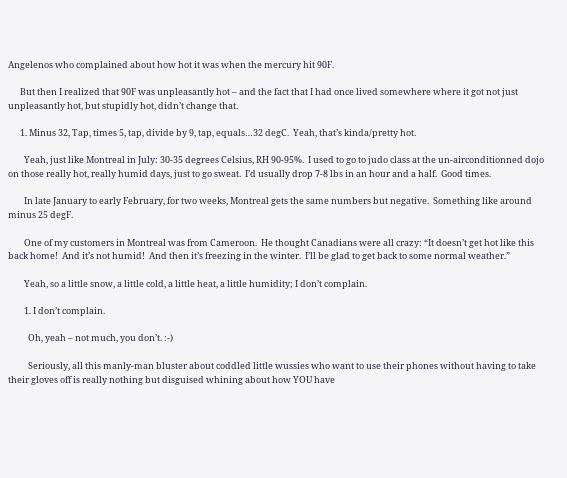Angelenos who complained about how hot it was when the mercury hit 90F.

      But then I realized that 90F was unpleasantly hot – and the fact that I had once lived somewhere where it got not just unpleasantly hot, but stupidly hot, didn’t change that.

      1. Minus 32, Tap, times 5, tap, divide by 9, tap, equals…32 degC.  Yeah, that’s kinda/pretty hot.

        Yeah, just like Montreal in July: 30-35 degrees Celsius, RH 90-95%.  I used to go to judo class at the un-airconditionned dojo on those really hot, really humid days, just to go sweat.  I’d usually drop 7-8 lbs in an hour and a half.  Good times.

        In late January to early February, for two weeks, Montreal gets the same numbers but negative.  Something like around minus 25 degF.

        One of my customers in Montreal was from Cameroon.  He thought Canadians were all crazy: “It doesn’t get hot like this back home!  And it’s not humid!  And then it’s freezing in the winter.  I’ll be glad to get back to some normal weather.”

        Yeah, so a little snow, a little cold, a little heat, a little humidity; I don’t complain.

        1. I don’t complain.

          Oh, yeah – not much, you don’t. :-)

          Seriously, all this manly-man bluster about coddled little wussies who want to use their phones without having to take their gloves off is really nothing but disguised whining about how YOU have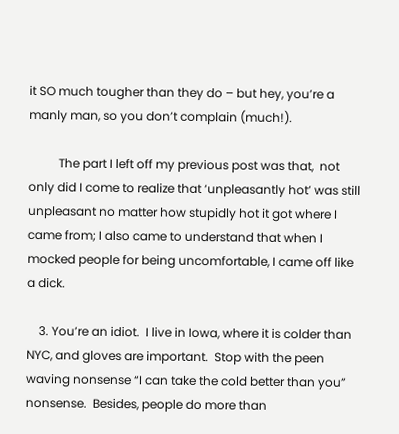it SO much tougher than they do – but hey, you’re a manly man, so you don’t complain (much!).

          The part I left off my previous post was that,  not only did I come to realize that ‘unpleasantly hot’ was still unpleasant no matter how stupidly hot it got where I came from; I also came to understand that when I mocked people for being uncomfortable, I came off like a dick.

    3. You’re an idiot.  I live in Iowa, where it is colder than NYC, and gloves are important.  Stop with the peen waving nonsense “I can take the cold better than you” nonsense.  Besides, people do more than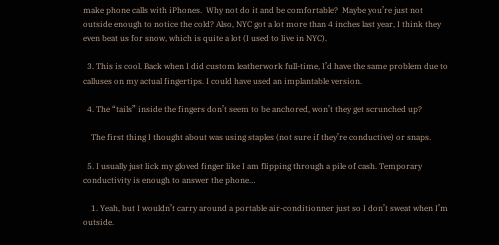make phone calls with iPhones.  Why not do it and be comfortable?  Maybe you’re just not outside enough to notice the cold? Also, NYC got a lot more than 4 inches last year, I think they even beat us for snow, which is quite a lot (I used to live in NYC).

  3. This is cool. Back when I did custom leatherwork full-time, I’d have the same problem due to calluses on my actual fingertips. I could have used an implantable version.

  4. The “tails” inside the fingers don’t seem to be anchored, won’t they get scrunched up?

    The first thing I thought about was using staples (not sure if they’re conductive) or snaps.

  5. I usually just lick my gloved finger like I am flipping through a pile of cash. Temporary conductivity is enough to answer the phone…

    1. Yeah, but I wouldn’t carry around a portable air-conditionner just so I don’t sweat when I’m outside.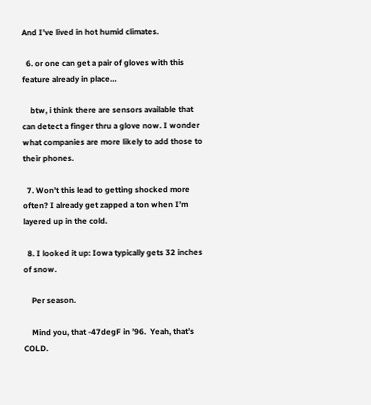And I’ve lived in hot humid climates.

  6. or one can get a pair of gloves with this feature already in place…

    btw, i think there are sensors available that can detect a finger thru a glove now. I wonder what companies are more likely to add those to their phones.

  7. Won’t this lead to getting shocked more often? I already get zapped a ton when I’m layered up in the cold.

  8. I looked it up: Iowa typically gets 32 inches of snow.

    Per season.

    Mind you, that -47degF in ’96.  Yeah, that’s COLD.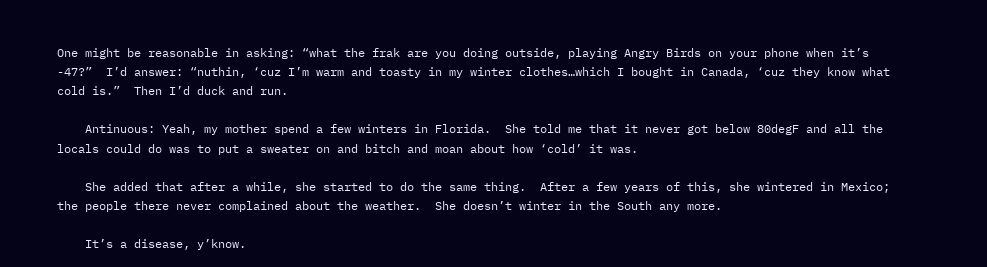One might be reasonable in asking: “what the frak are you doing outside, playing Angry Birds on your phone when it’s -47?”  I’d answer: “nuthin, ‘cuz I’m warm and toasty in my winter clothes…which I bought in Canada, ‘cuz they know what cold is.”  Then I’d duck and run.

    Antinuous: Yeah, my mother spend a few winters in Florida.  She told me that it never got below 80degF and all the locals could do was to put a sweater on and bitch and moan about how ‘cold’ it was.

    She added that after a while, she started to do the same thing.  After a few years of this, she wintered in Mexico; the people there never complained about the weather.  She doesn’t winter in the South any more.

    It’s a disease, y’know.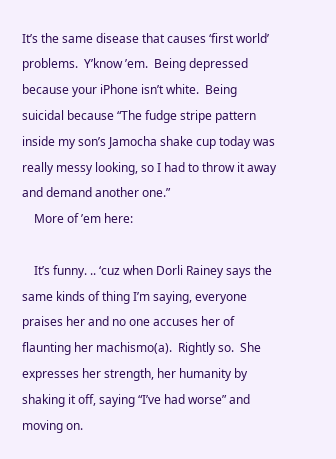It’s the same disease that causes ‘first world’ problems.  Y’know ’em.  Being depressed because your iPhone isn’t white.  Being suicidal because “The fudge stripe pattern inside my son’s Jamocha shake cup today was really messy looking, so I had to throw it away and demand another one.”
    More of ’em here:

    It’s funny. .. ‘cuz when Dorli Rainey says the same kinds of thing I’m saying, everyone praises her and no one accuses her of flaunting her machismo(a).  Rightly so.  She expresses her strength, her humanity by shaking it off, saying “I’ve had worse” and moving on.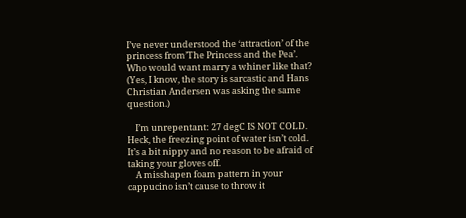I’ve never understood the ‘attraction’ of the princess from’The Princess and the Pea’.  Who would want marry a whiner like that?  (Yes, I know, the story is sarcastic and Hans Christian Andersen was asking the same question.)

    I’m unrepentant: 27 degC IS NOT COLD.  Heck, the freezing point of water isn’t cold.  It’s a bit nippy and no reason to be afraid of taking your gloves off.
    A misshapen foam pattern in your cappucino isn’t cause to throw it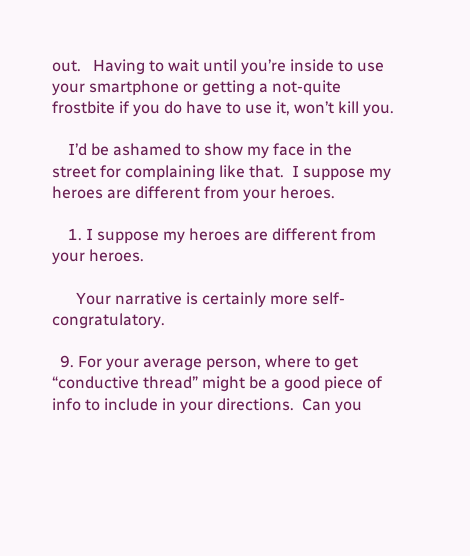out.   Having to wait until you’re inside to use your smartphone or getting a not-quite frostbite if you do have to use it, won’t kill you.

    I’d be ashamed to show my face in the street for complaining like that.  I suppose my heroes are different from your heroes.

    1. I suppose my heroes are different from your heroes.

      Your narrative is certainly more self-congratulatory.

  9. For your average person, where to get “conductive thread” might be a good piece of info to include in your directions.  Can you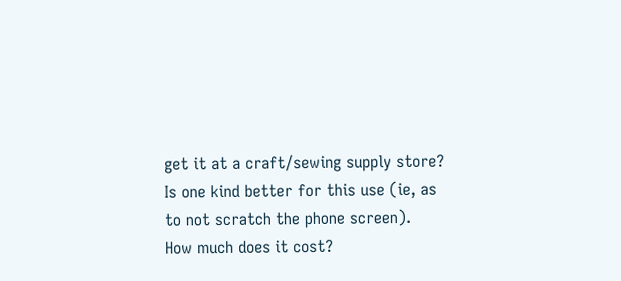get it at a craft/sewing supply store? Is one kind better for this use (ie, as to not scratch the phone screen).  How much does it cost?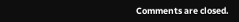Comments are closed.